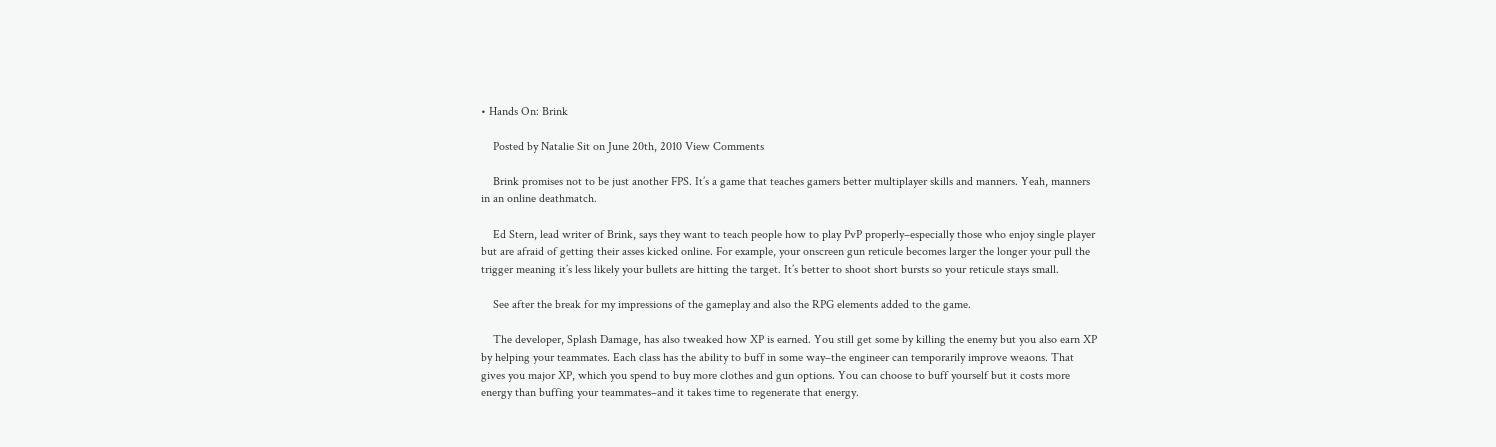• Hands On: Brink

    Posted by Natalie Sit on June 20th, 2010 View Comments

    Brink promises not to be just another FPS. It’s a game that teaches gamers better multiplayer skills and manners. Yeah, manners in an online deathmatch.

    Ed Stern, lead writer of Brink, says they want to teach people how to play PvP properly–especially those who enjoy single player but are afraid of getting their asses kicked online. For example, your onscreen gun reticule becomes larger the longer your pull the trigger meaning it’s less likely your bullets are hitting the target. It’s better to shoot short bursts so your reticule stays small.

    See after the break for my impressions of the gameplay and also the RPG elements added to the game.

    The developer, Splash Damage, has also tweaked how XP is earned. You still get some by killing the enemy but you also earn XP by helping your teammates. Each class has the ability to buff in some way–the engineer can temporarily improve weaons. That gives you major XP, which you spend to buy more clothes and gun options. You can choose to buff yourself but it costs more energy than buffing your teammates–and it takes time to regenerate that energy.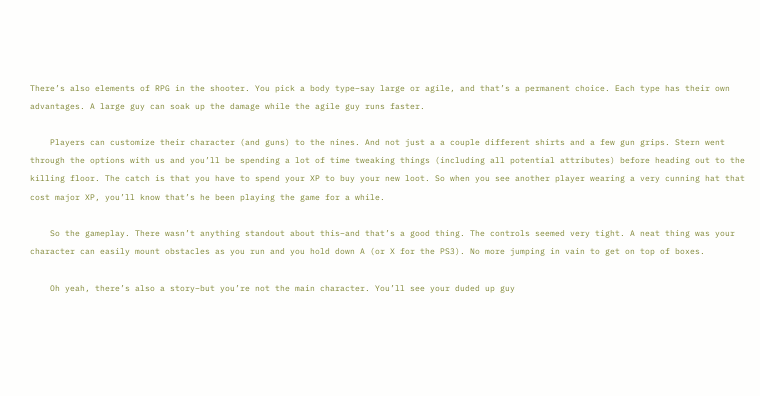There’s also elements of RPG in the shooter. You pick a body type–say large or agile, and that’s a permanent choice. Each type has their own advantages. A large guy can soak up the damage while the agile guy runs faster.

    Players can customize their character (and guns) to the nines. And not just a a couple different shirts and a few gun grips. Stern went through the options with us and you’ll be spending a lot of time tweaking things (including all potential attributes) before heading out to the killing floor. The catch is that you have to spend your XP to buy your new loot. So when you see another player wearing a very cunning hat that cost major XP, you’ll know that’s he been playing the game for a while.

    So the gameplay. There wasn’t anything standout about this–and that’s a good thing. The controls seemed very tight. A neat thing was your character can easily mount obstacles as you run and you hold down A (or X for the PS3). No more jumping in vain to get on top of boxes.

    Oh yeah, there’s also a story–but you’re not the main character. You’ll see your duded up guy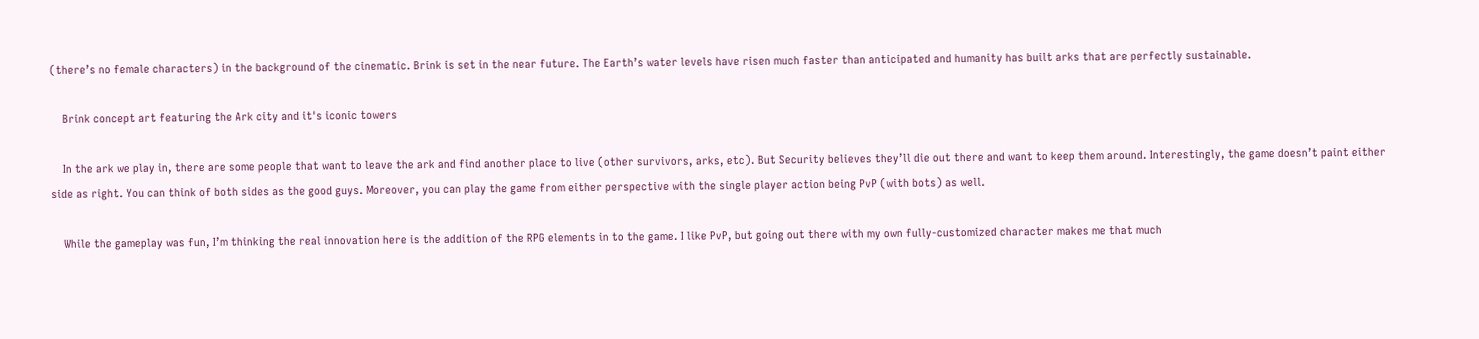(there’s no female characters) in the background of the cinematic. Brink is set in the near future. The Earth’s water levels have risen much faster than anticipated and humanity has built arks that are perfectly sustainable.

    Brink concept art featuring the Ark city and it's iconic towers

    In the ark we play in, there are some people that want to leave the ark and find another place to live (other survivors, arks, etc). But Security believes they’ll die out there and want to keep them around. Interestingly, the game doesn’t paint either side as right. You can think of both sides as the good guys. Moreover, you can play the game from either perspective with the single player action being PvP (with bots) as well.

    While the gameplay was fun, I’m thinking the real innovation here is the addition of the RPG elements in to the game. I like PvP, but going out there with my own fully-customized character makes me that much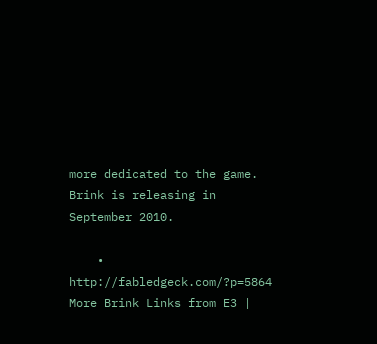more dedicated to the game. Brink is releasing in September 2010.

    • http://fabledgeck.com/?p=5864 More Brink Links from E3 |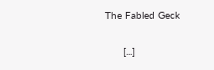The Fabled Geck

      [...]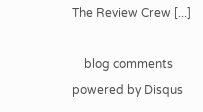The Review Crew [...]

    blog comments powered by Disqus